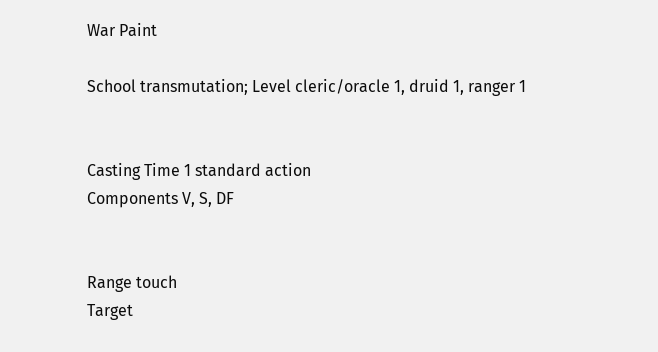War Paint

School transmutation; Level cleric/oracle 1, druid 1, ranger 1


Casting Time 1 standard action
Components V, S, DF


Range touch
Target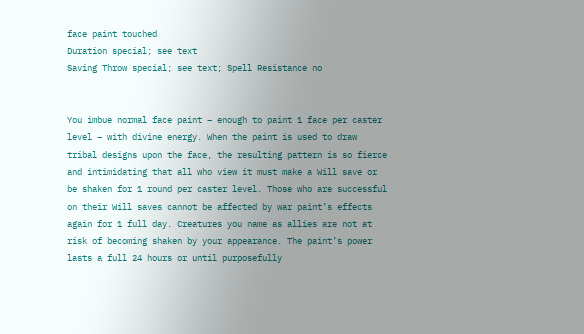face paint touched
Duration special; see text
Saving Throw special; see text; Spell Resistance no


You imbue normal face paint – enough to paint 1 face per caster level – with divine energy. When the paint is used to draw tribal designs upon the face, the resulting pattern is so fierce and intimidating that all who view it must make a Will save or be shaken for 1 round per caster level. Those who are successful on their Will saves cannot be affected by war paint’s effects again for 1 full day. Creatures you name as allies are not at risk of becoming shaken by your appearance. The paint’s power lasts a full 24 hours or until purposefully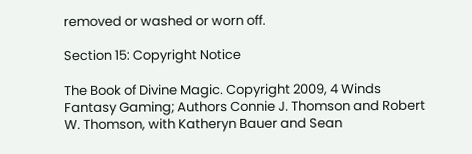removed or washed or worn off.

Section 15: Copyright Notice

The Book of Divine Magic. Copyright 2009, 4 Winds Fantasy Gaming; Authors Connie J. Thomson and Robert W. Thomson, with Katheryn Bauer and Sean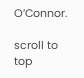O’Connor.

scroll to top